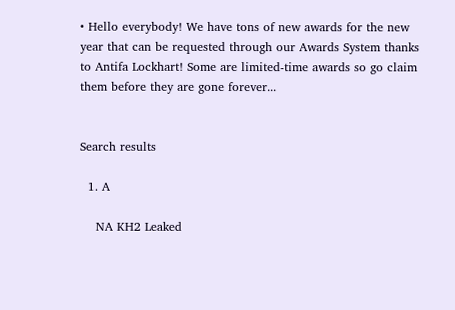• Hello everybody! We have tons of new awards for the new year that can be requested through our Awards System thanks to Antifa Lockhart! Some are limited-time awards so go claim them before they are gone forever...


Search results

  1. A

    NA KH2 Leaked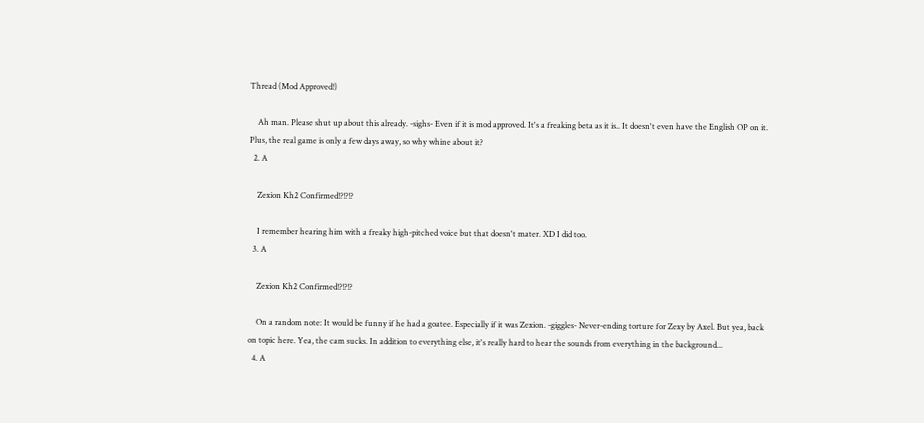Thread (Mod Approved!)

    Ah man. Please shut up about this already. -sighs- Even if it is mod approved. It's a freaking beta as it is.. It doesn't even have the English OP on it. Plus, the real game is only a few days away, so why whine about it?
  2. A

    Zexion Kh2 Confirmed!?!?!?

    I remember hearing him with a freaky high-pitched voice but that doesn't mater. XD I did too.
  3. A

    Zexion Kh2 Confirmed!?!?!?

    On a random note: It would be funny if he had a goatee. Especially if it was Zexion. -giggles- Never-ending torture for Zexy by Axel. But yea, back on topic here. Yea, the cam sucks. In addition to everything else, it's really hard to hear the sounds from everything in the background...
  4. A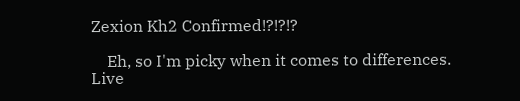Zexion Kh2 Confirmed!?!?!?

    Eh, so I'm picky when it comes to differences. Live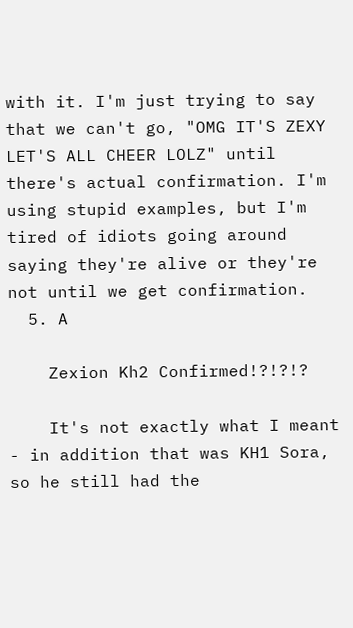with it. I'm just trying to say that we can't go, "OMG IT'S ZEXY LET'S ALL CHEER LOLZ" until there's actual confirmation. I'm using stupid examples, but I'm tired of idiots going around saying they're alive or they're not until we get confirmation.
  5. A

    Zexion Kh2 Confirmed!?!?!?

    It's not exactly what I meant - in addition that was KH1 Sora, so he still had the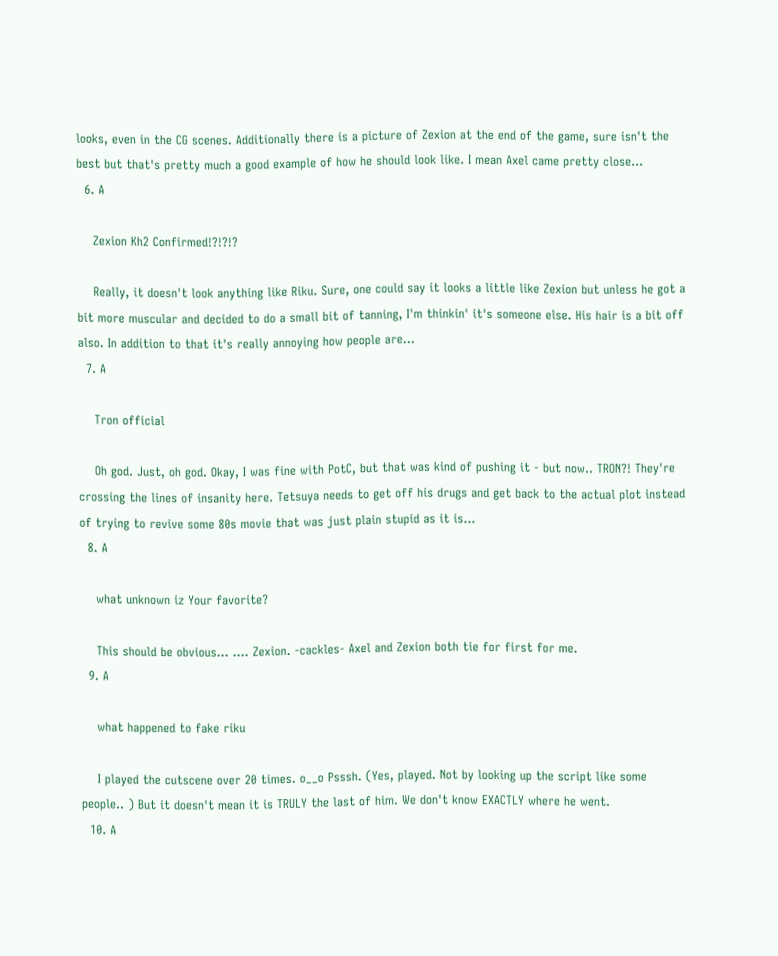looks, even in the CG scenes. Additionally there is a picture of Zexion at the end of the game, sure isn't the best but that's pretty much a good example of how he should look like. I mean Axel came pretty close...
  6. A

    Zexion Kh2 Confirmed!?!?!?

    Really, it doesn't look anything like Riku. Sure, one could say it looks a little like Zexion but unless he got a bit more muscular and decided to do a small bit of tanning, I'm thinkin' it's someone else. His hair is a bit off also. In addition to that it's really annoying how people are...
  7. A

    Tron official

    Oh god. Just, oh god. Okay, I was fine with PotC, but that was kind of pushing it - but now.. TRON?! They're crossing the lines of insanity here. Tetsuya needs to get off his drugs and get back to the actual plot instead of trying to revive some 80s movie that was just plain stupid as it is...
  8. A

    what unknown iz Your favorite?

    This should be obvious... .... Zexion. -cackles- Axel and Zexion both tie for first for me.
  9. A

    what happened to fake riku

    I played the cutscene over 20 times. o__o Psssh. (Yes, played. Not by looking up the script like some people.. ) But it doesn't mean it is TRULY the last of him. We don't know EXACTLY where he went.
  10. A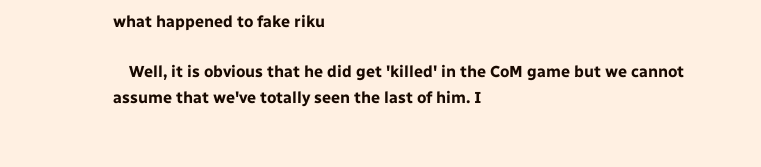what happened to fake riku

    Well, it is obvious that he did get 'killed' in the CoM game but we cannot assume that we've totally seen the last of him. I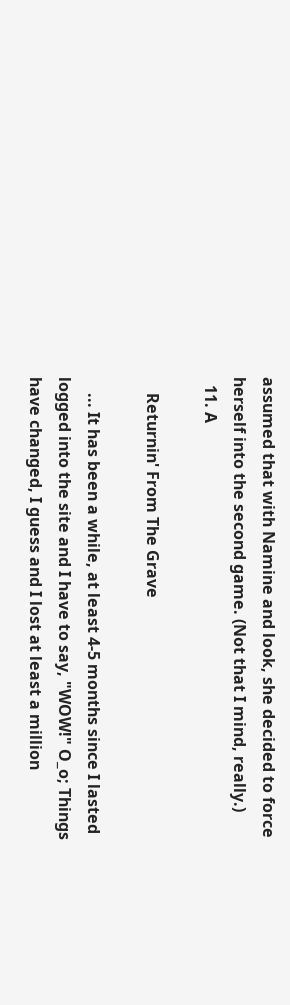assumed that with Namine and look, she decided to force herself into the second game. (Not that I mind, really.)
  11. A

    Returnin' From The Grave

    ... It has been a while, at least 4-5 months since I lasted logged into the site and I have to say, "WOW!" O_o; Things have changed, I guess and I lost at least a million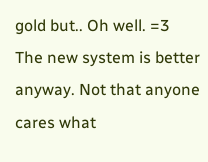gold but.. Oh well. =3 The new system is better anyway. Not that anyone cares what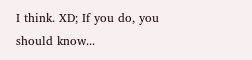I think. XD; If you do, you should know...